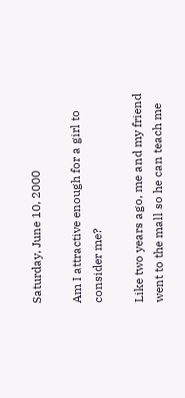Saturday, June 10, 2000

Am I attractive enough for a girl to consider me?

Like two years ago, me and my friend went to the mall so he can teach me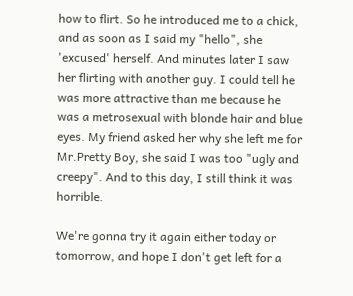how to flirt. So he introduced me to a chick, and as soon as I said my "hello", she 'excused' herself. And minutes later I saw her flirting with another guy. I could tell he was more attractive than me because he was a metrosexual with blonde hair and blue eyes. My friend asked her why she left me for Mr.Pretty Boy, she said I was too "ugly and creepy". And to this day, I still think it was horrible.

We're gonna try it again either today or tomorrow, and hope I don't get left for a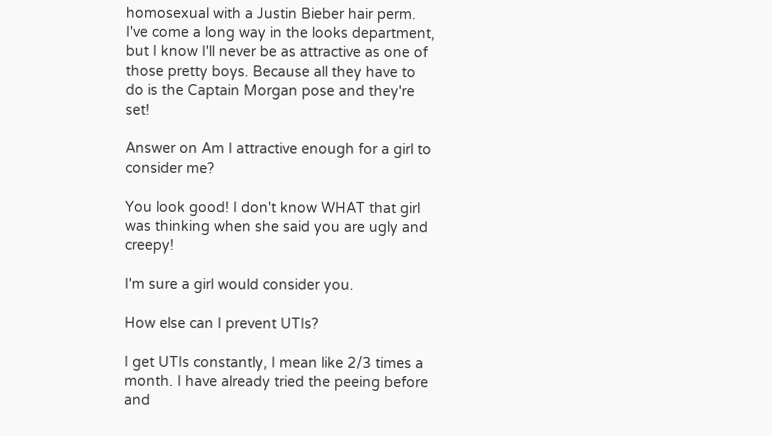homosexual with a Justin Bieber hair perm. I've come a long way in the looks department, but I know I'll never be as attractive as one of those pretty boys. Because all they have to do is the Captain Morgan pose and they're set!

Answer on Am I attractive enough for a girl to consider me?

You look good! I don't know WHAT that girl was thinking when she said you are ugly and creepy!

I'm sure a girl would consider you.

How else can I prevent UTIs?

I get UTIs constantly, I mean like 2/3 times a month. I have already tried the peeing before and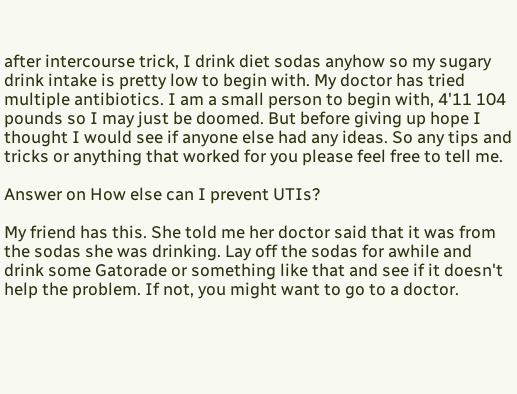after intercourse trick, I drink diet sodas anyhow so my sugary drink intake is pretty low to begin with. My doctor has tried multiple antibiotics. I am a small person to begin with, 4'11 104 pounds so I may just be doomed. But before giving up hope I thought I would see if anyone else had any ideas. So any tips and tricks or anything that worked for you please feel free to tell me.

Answer on How else can I prevent UTIs?

My friend has this. She told me her doctor said that it was from the sodas she was drinking. Lay off the sodas for awhile and drink some Gatorade or something like that and see if it doesn't help the problem. If not, you might want to go to a doctor.